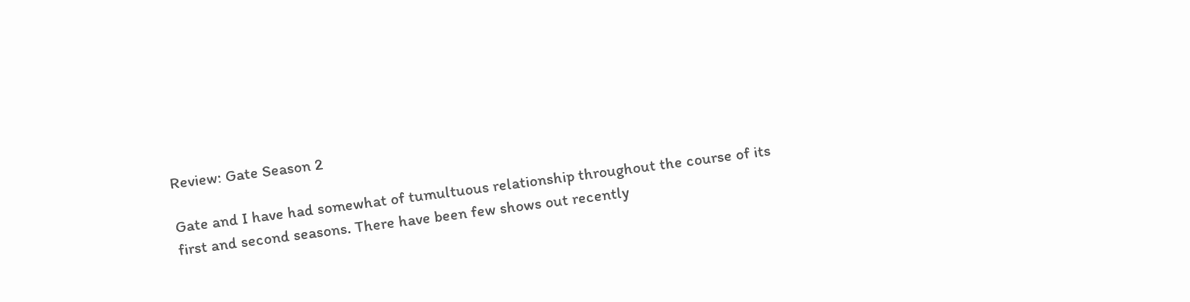Review: Gate Season 2

Gate and I have had somewhat of tumultuous relationship throughout the course of its first and second seasons. There have been few shows out recently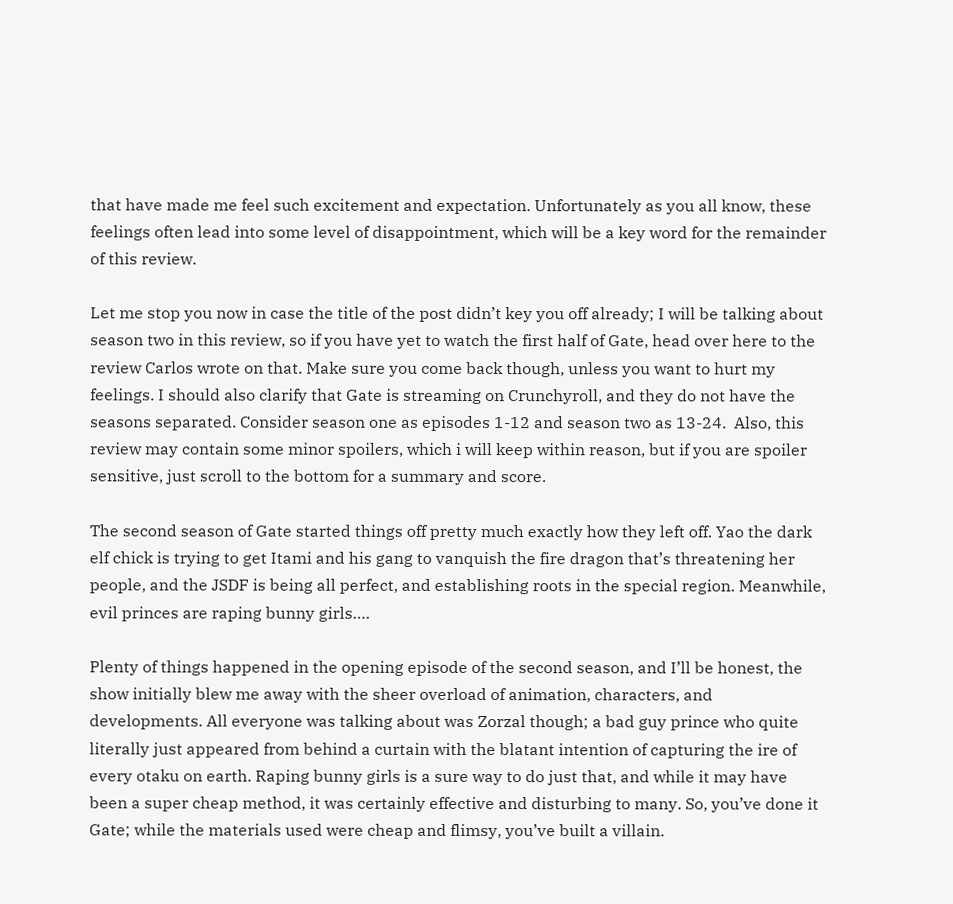that have made me feel such excitement and expectation. Unfortunately as you all know, these feelings often lead into some level of disappointment, which will be a key word for the remainder of this review.

Let me stop you now in case the title of the post didn’t key you off already; I will be talking about season two in this review, so if you have yet to watch the first half of Gate, head over here to the review Carlos wrote on that. Make sure you come back though, unless you want to hurt my feelings. I should also clarify that Gate is streaming on Crunchyroll, and they do not have the seasons separated. Consider season one as episodes 1-12 and season two as 13-24.  Also, this review may contain some minor spoilers, which i will keep within reason, but if you are spoiler sensitive, just scroll to the bottom for a summary and score.

The second season of Gate started things off pretty much exactly how they left off. Yao the dark elf chick is trying to get Itami and his gang to vanquish the fire dragon that’s threatening her people, and the JSDF is being all perfect, and establishing roots in the special region. Meanwhile, evil princes are raping bunny girls….

Plenty of things happened in the opening episode of the second season, and I’ll be honest, the show initially blew me away with the sheer overload of animation, characters, and developments. All everyone was talking about was Zorzal though; a bad guy prince who quite literally just appeared from behind a curtain with the blatant intention of capturing the ire of every otaku on earth. Raping bunny girls is a sure way to do just that, and while it may have been a super cheap method, it was certainly effective and disturbing to many. So, you’ve done it Gate; while the materials used were cheap and flimsy, you’ve built a villain.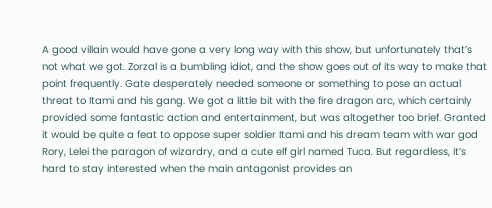A good villain would have gone a very long way with this show, but unfortunately that’s not what we got. Zorzal is a bumbling idiot, and the show goes out of its way to make that point frequently. Gate desperately needed someone or something to pose an actual threat to Itami and his gang. We got a little bit with the fire dragon arc, which certainly provided some fantastic action and entertainment, but was altogether too brief. Granted it would be quite a feat to oppose super soldier Itami and his dream team with war god Rory, Lelei the paragon of wizardry, and a cute elf girl named Tuca. But regardless, it’s hard to stay interested when the main antagonist provides an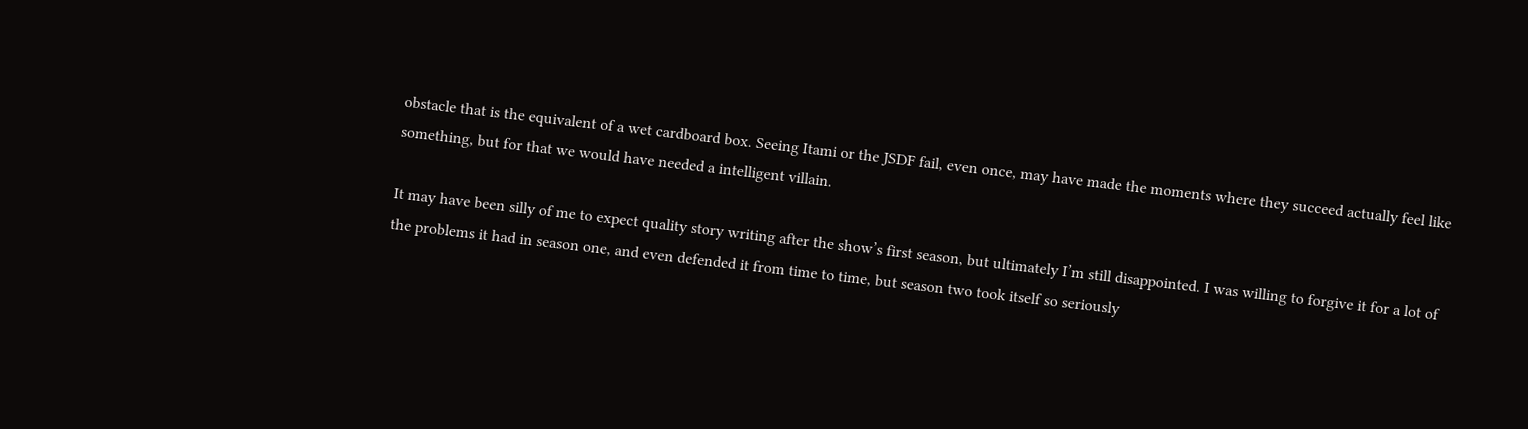obstacle that is the equivalent of a wet cardboard box. Seeing Itami or the JSDF fail, even once, may have made the moments where they succeed actually feel like something, but for that we would have needed a intelligent villain.

It may have been silly of me to expect quality story writing after the show’s first season, but ultimately I’m still disappointed. I was willing to forgive it for a lot of the problems it had in season one, and even defended it from time to time, but season two took itself so seriously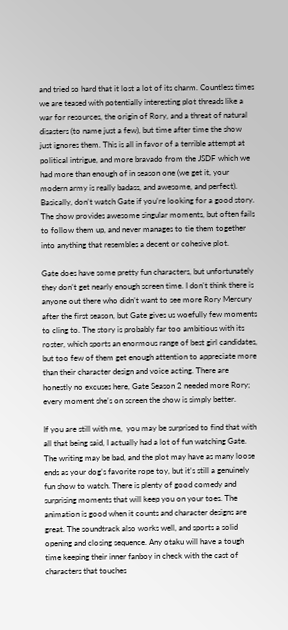and tried so hard that it lost a lot of its charm. Countless times we are teased with potentially interesting plot threads like a war for resources, the origin of Rory, and a threat of natural disasters (to name just a few), but time after time the show just ignores them. This is all in favor of a terrible attempt at political intrigue, and more bravado from the JSDF which we had more than enough of in season one (we get it, your modern army is really badass, and awesome, and perfect). Basically, don’t watch Gate if you’re looking for a good story. The show provides awesome singular moments, but often fails to follow them up, and never manages to tie them together into anything that resembles a decent or cohesive plot.

Gate does have some pretty fun characters, but unfortunately they don’t get nearly enough screen time. I don’t think there is anyone out there who didn’t want to see more Rory Mercury after the first season, but Gate gives us woefully few moments to cling to. The story is probably far too ambitious with its roster, which sports an enormous range of best girl candidates, but too few of them get enough attention to appreciate more than their character design and voice acting. There are honestly no excuses here, Gate Season 2 needed more Rory; every moment she’s on screen the show is simply better.

If you are still with me,  you may be surprised to find that with all that being said, I actually had a lot of fun watching Gate. The writing may be bad, and the plot may have as many loose ends as your dog’s favorite rope toy, but it’s still a genuinely fun show to watch. There is plenty of good comedy and surprising moments that will keep you on your toes. The animation is good when it counts and character designs are great. The soundtrack also works well, and sports a solid opening and closing sequence. Any otaku will have a tough time keeping their inner fanboy in check with the cast of characters that touches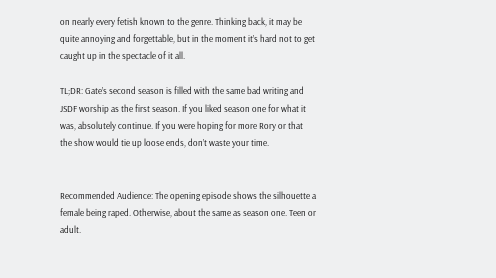on nearly every fetish known to the genre. Thinking back, it may be quite annoying and forgettable, but in the moment it’s hard not to get caught up in the spectacle of it all.

TL;DR: Gate’s second season is filled with the same bad writing and JSDF worship as the first season. If you liked season one for what it was, absolutely continue. If you were hoping for more Rory or that the show would tie up loose ends, don’t waste your time.


Recommended Audience: The opening episode shows the silhouette a female being raped. Otherwise, about the same as season one. Teen or adult.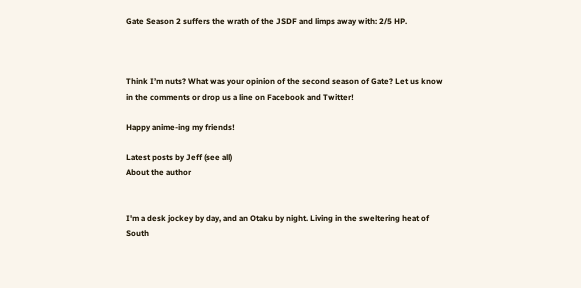Gate Season 2 suffers the wrath of the JSDF and limps away with: 2/5 HP.



Think I’m nuts? What was your opinion of the second season of Gate? Let us know in the comments or drop us a line on Facebook and Twitter!

Happy anime-ing my friends!

Latest posts by Jeff (see all)
About the author


I'm a desk jockey by day, and an Otaku by night. Living in the sweltering heat of South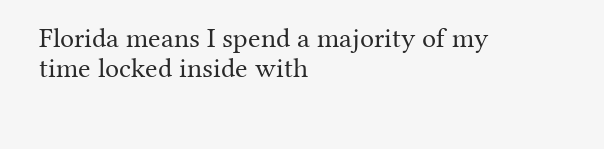Florida means I spend a majority of my time locked inside with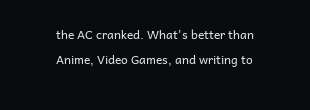the AC cranked. What's better than Anime, Video Games, and writing to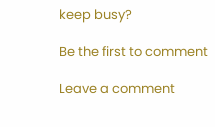keep busy?

Be the first to comment

Leave a comment